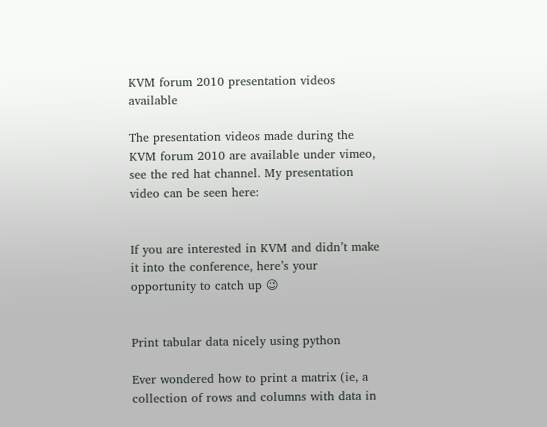KVM forum 2010 presentation videos available

The presentation videos made during the KVM forum 2010 are available under vimeo, see the red hat channel. My presentation video can be seen here:


If you are interested in KVM and didn’t make it into the conference, here’s your opportunity to catch up 😉


Print tabular data nicely using python

Ever wondered how to print a matrix (ie, a collection of rows and columns with data in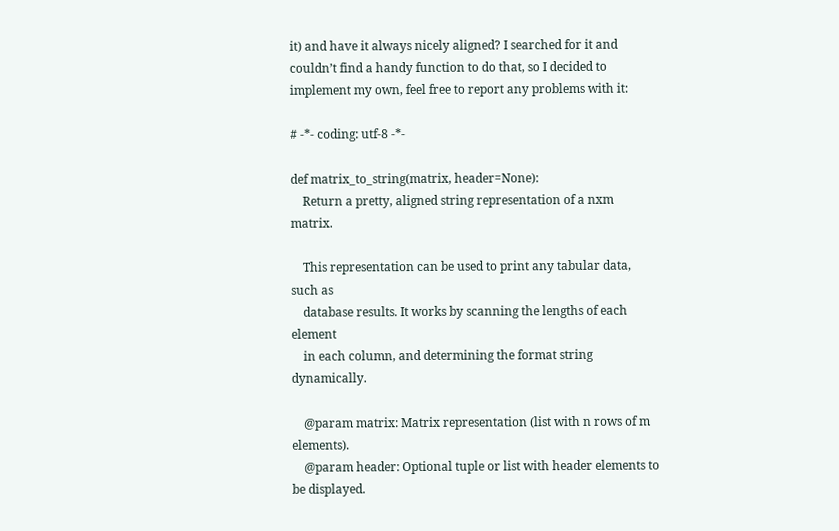it) and have it always nicely aligned? I searched for it and couldn’t find a handy function to do that, so I decided to implement my own, feel free to report any problems with it:

# -*- coding: utf-8 -*-

def matrix_to_string(matrix, header=None):
    Return a pretty, aligned string representation of a nxm matrix.

    This representation can be used to print any tabular data, such as
    database results. It works by scanning the lengths of each element
    in each column, and determining the format string dynamically.

    @param matrix: Matrix representation (list with n rows of m elements).
    @param header: Optional tuple or list with header elements to be displayed.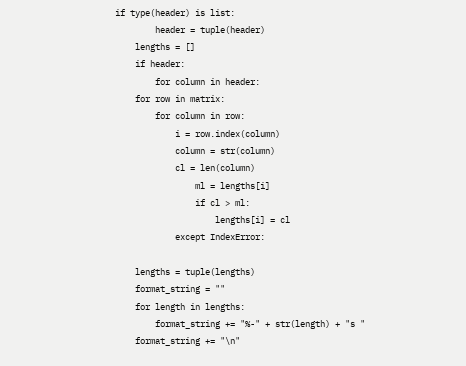if type(header) is list:
        header = tuple(header)
    lengths = []
    if header:
        for column in header:
    for row in matrix:
        for column in row:
            i = row.index(column)
            column = str(column)
            cl = len(column)
                ml = lengths[i]
                if cl > ml:
                    lengths[i] = cl
            except IndexError:

    lengths = tuple(lengths)
    format_string = ""
    for length in lengths:
        format_string += "%-" + str(length) + "s "
    format_string += "\n"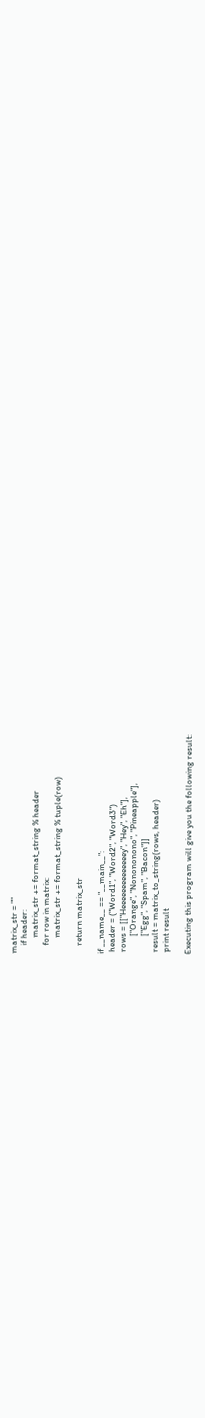matrix_str = ""
    if header:
        matrix_str += format_string % header
    for row in matrix:
        matrix_str += format_string % tuple(row)

    return matrix_str

if __name__ == "__main__":
 header = ("Word1", "Word2", "Word3")
 rows = [["Heeeeeeeeeeeeeey", "Hey", "Eh"],
         ["Orange", "Nonononono", "Pineapple"],
         ["Egg", "Spam", "Bacon"]]
 result = matrix_to_string(rows, header)
 print result

Executing this program will give you the following result: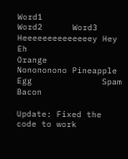Word1            Word2      Word3
Heeeeeeeeeeeeeey Hey        Eh
Orange           Nonononono Pineapple
Egg              Spam       Bacon

Update: Fixed the code to work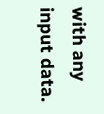with any input data.